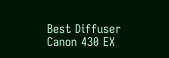Best Diffuser Canon 430 EX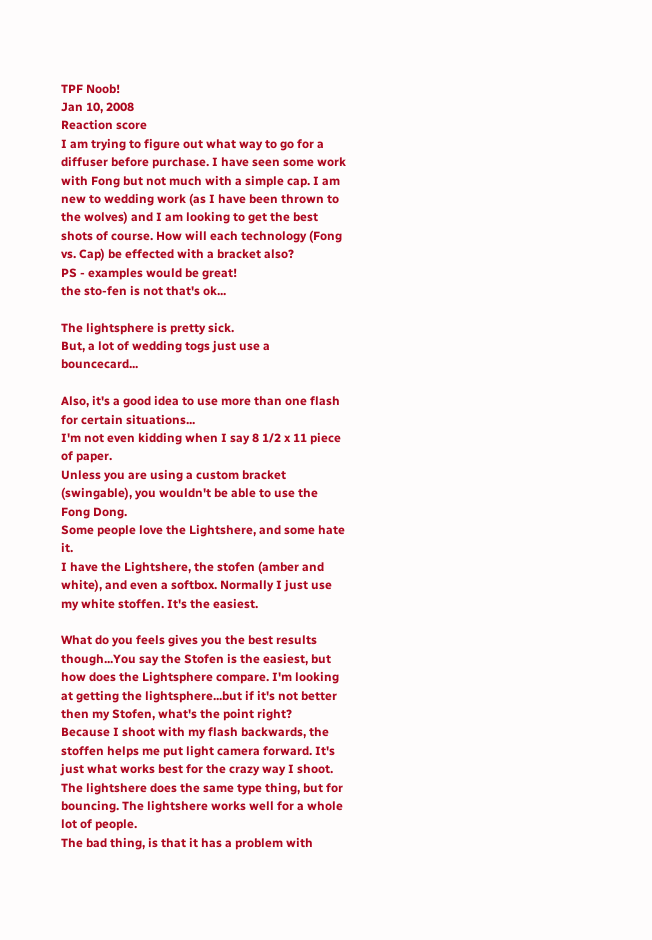TPF Noob!
Jan 10, 2008
Reaction score
I am trying to figure out what way to go for a diffuser before purchase. I have seen some work with Fong but not much with a simple cap. I am new to wedding work (as I have been thrown to the wolves) and I am looking to get the best shots of course. How will each technology (Fong vs. Cap) be effected with a bracket also?
PS - examples would be great!
the sto-fen is not that's ok...

The lightsphere is pretty sick.
But, a lot of wedding togs just use a bouncecard...

Also, it's a good idea to use more than one flash for certain situations...
I'm not even kidding when I say 8 1/2 x 11 piece of paper.
Unless you are using a custom bracket (swingable), you wouldn't be able to use the Fong Dong.
Some people love the Lightshere, and some hate it.
I have the Lightshere, the stofen (amber and white), and even a softbox. Normally I just use my white stoffen. It's the easiest.

What do you feels gives you the best results though...You say the Stofen is the easiest, but how does the Lightsphere compare. I'm looking at getting the lightsphere...but if it's not better then my Stofen, what's the point right?
Because I shoot with my flash backwards, the stoffen helps me put light camera forward. It's just what works best for the crazy way I shoot.
The lightshere does the same type thing, but for bouncing. The lightshere works well for a whole lot of people.
The bad thing, is that it has a problem with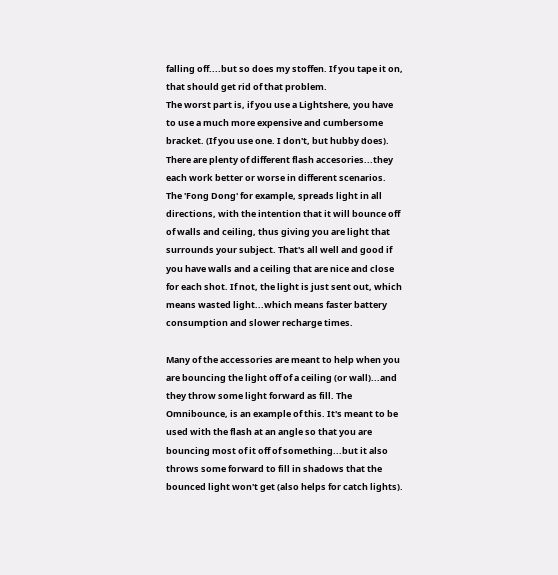falling off....but so does my stoffen. If you tape it on, that should get rid of that problem.
The worst part is, if you use a Lightshere, you have to use a much more expensive and cumbersome bracket. (If you use one. I don't, but hubby does).
There are plenty of different flash accesories...they each work better or worse in different scenarios. The 'Fong Dong' for example, spreads light in all directions, with the intention that it will bounce off of walls and ceiling, thus giving you are light that surrounds your subject. That's all well and good if you have walls and a ceiling that are nice and close for each shot. If not, the light is just sent out, which means wasted light...which means faster battery consumption and slower recharge times.

Many of the accessories are meant to help when you are bouncing the light off of a ceiling (or wall)...and they throw some light forward as fill. The Omnibounce, is an example of this. It's meant to be used with the flash at an angle so that you are bouncing most of it off of something...but it also throws some forward to fill in shadows that the bounced light won't get (also helps for catch lights).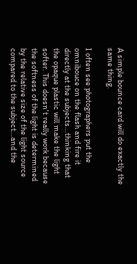A simple bounce card will do exactly the same thing.

I often see photographers put the omnibouce on the flash and fire it directly at the subjects...thinking that the opaque plastic will make the light softer. This doesn't really work because the softness of the light is determined by the relative size of the light source compared to the subject...and the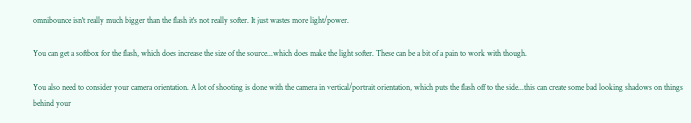omnibounce isn't really much bigger than the flash it's not really softer. It just wastes more light/power.

You can get a softbox for the flash, which does increase the size of the source...which does make the light softer. These can be a bit of a pain to work with though.

You also need to consider your camera orientation. A lot of shooting is done with the camera in vertical/portrait orientation, which puts the flash off to the side...this can create some bad looking shadows on things behind your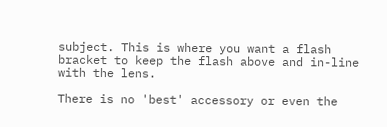subject. This is where you want a flash bracket to keep the flash above and in-line with the lens.

There is no 'best' accessory or even the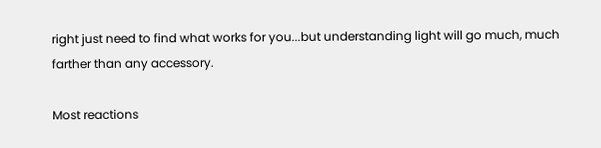right just need to find what works for you...but understanding light will go much, much farther than any accessory.

Most reactions